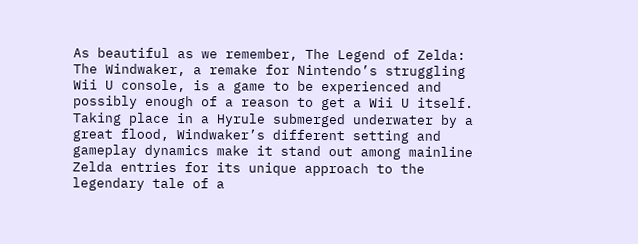As beautiful as we remember, The Legend of Zelda: The Windwaker, a remake for Nintendo’s struggling Wii U console, is a game to be experienced and possibly enough of a reason to get a Wii U itself. Taking place in a Hyrule submerged underwater by a great flood, Windwaker’s different setting and gameplay dynamics make it stand out among mainline Zelda entries for its unique approach to the legendary tale of a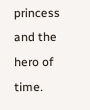princess and the hero of time.